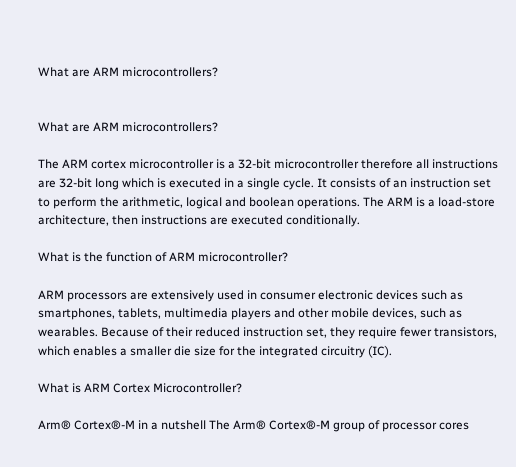What are ARM microcontrollers?


What are ARM microcontrollers?

The ARM cortex microcontroller is a 32-bit microcontroller therefore all instructions are 32-bit long which is executed in a single cycle. It consists of an instruction set to perform the arithmetic, logical and boolean operations. The ARM is a load-store architecture, then instructions are executed conditionally.

What is the function of ARM microcontroller?

ARM processors are extensively used in consumer electronic devices such as smartphones, tablets, multimedia players and other mobile devices, such as wearables. Because of their reduced instruction set, they require fewer transistors, which enables a smaller die size for the integrated circuitry (IC).

What is ARM Cortex Microcontroller?

Arm® Cortex®-M in a nutshell The Arm® Cortex®-M group of processor cores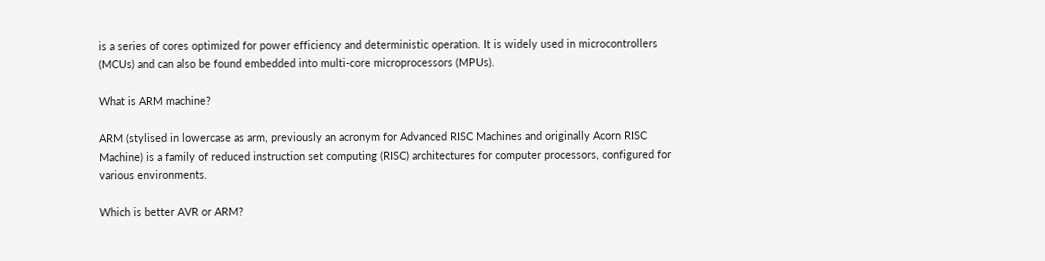is a series of cores optimized for power efficiency and deterministic operation. It is widely used in microcontrollers (MCUs) and can also be found embedded into multi-core microprocessors (MPUs).

What is ARM machine?

ARM (stylised in lowercase as arm, previously an acronym for Advanced RISC Machines and originally Acorn RISC Machine) is a family of reduced instruction set computing (RISC) architectures for computer processors, configured for various environments.

Which is better AVR or ARM?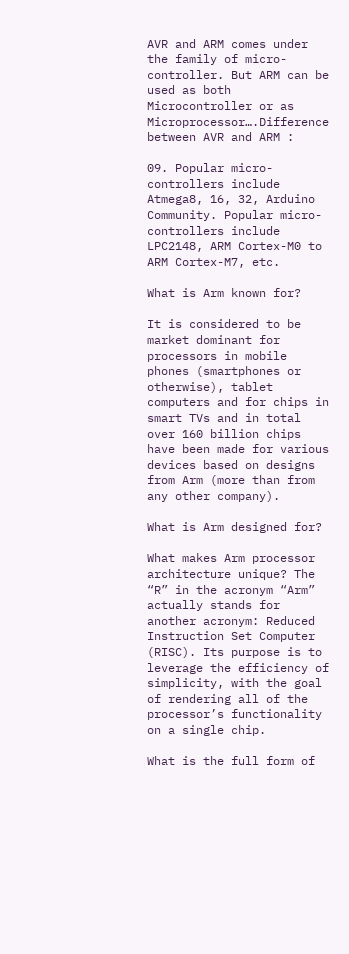AVR and ARM comes under the family of micro-controller. But ARM can be used as both Microcontroller or as Microprocessor….Difference between AVR and ARM :

09. Popular micro-controllers include Atmega8, 16, 32, Arduino Community. Popular micro-controllers include LPC2148, ARM Cortex-M0 to ARM Cortex-M7, etc.

What is Arm known for?

It is considered to be market dominant for processors in mobile phones (smartphones or otherwise), tablet computers and for chips in smart TVs and in total over 160 billion chips have been made for various devices based on designs from Arm (more than from any other company).

What is Arm designed for?

What makes Arm processor architecture unique? The “R” in the acronym “Arm” actually stands for another acronym: Reduced Instruction Set Computer (RISC). Its purpose is to leverage the efficiency of simplicity, with the goal of rendering all of the processor’s functionality on a single chip.

What is the full form of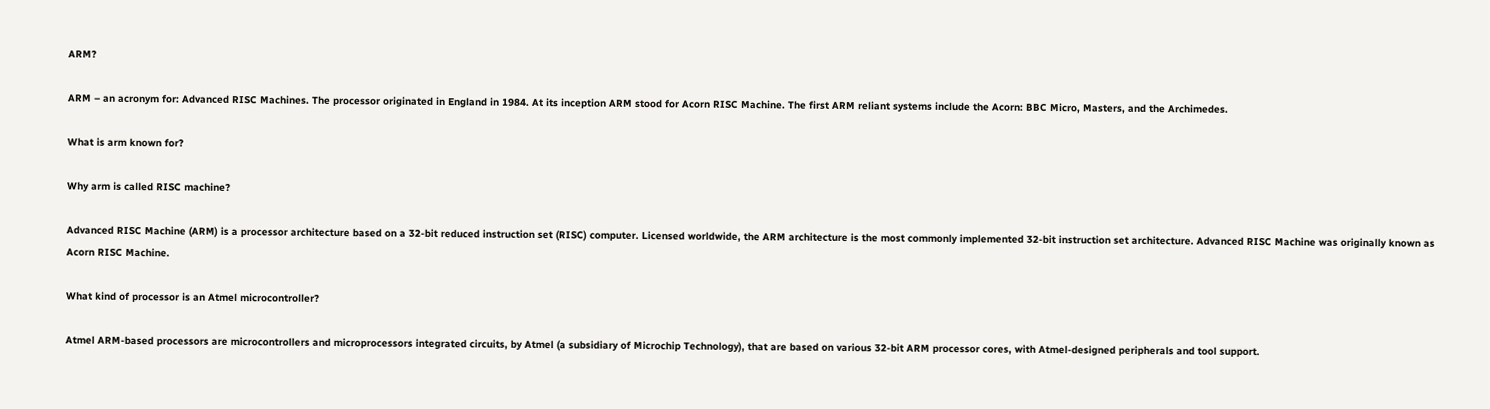ARM?

ARM – an acronym for: Advanced RISC Machines. The processor originated in England in 1984. At its inception ARM stood for Acorn RISC Machine. The first ARM reliant systems include the Acorn: BBC Micro, Masters, and the Archimedes.

What is arm known for?

Why arm is called RISC machine?

Advanced RISC Machine (ARM) is a processor architecture based on a 32-bit reduced instruction set (RISC) computer. Licensed worldwide, the ARM architecture is the most commonly implemented 32-bit instruction set architecture. Advanced RISC Machine was originally known as Acorn RISC Machine.

What kind of processor is an Atmel microcontroller?

Atmel ARM-based processors are microcontrollers and microprocessors integrated circuits, by Atmel (a subsidiary of Microchip Technology), that are based on various 32-bit ARM processor cores, with Atmel-designed peripherals and tool support.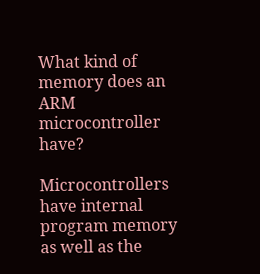What kind of memory does an ARM microcontroller have?

Microcontrollers have internal program memory as well as the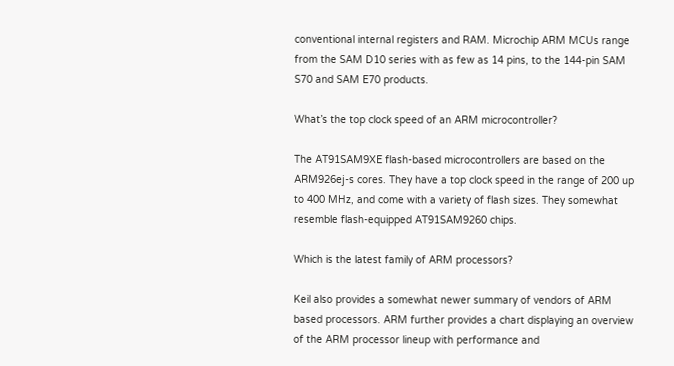conventional internal registers and RAM. Microchip ARM MCUs range from the SAM D10 series with as few as 14 pins, to the 144-pin SAM S70 and SAM E70 products.

What’s the top clock speed of an ARM microcontroller?

The AT91SAM9XE flash-based microcontrollers are based on the ARM926ej-s cores. They have a top clock speed in the range of 200 up to 400 MHz, and come with a variety of flash sizes. They somewhat resemble flash-equipped AT91SAM9260 chips.

Which is the latest family of ARM processors?

Keil also provides a somewhat newer summary of vendors of ARM based processors. ARM further provides a chart displaying an overview of the ARM processor lineup with performance and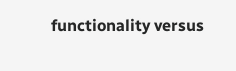functionality versus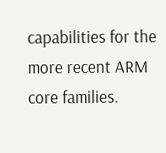capabilities for the more recent ARM core families.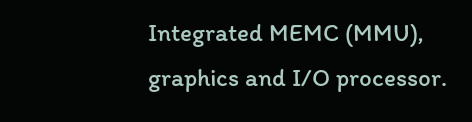Integrated MEMC (MMU), graphics and I/O processor.